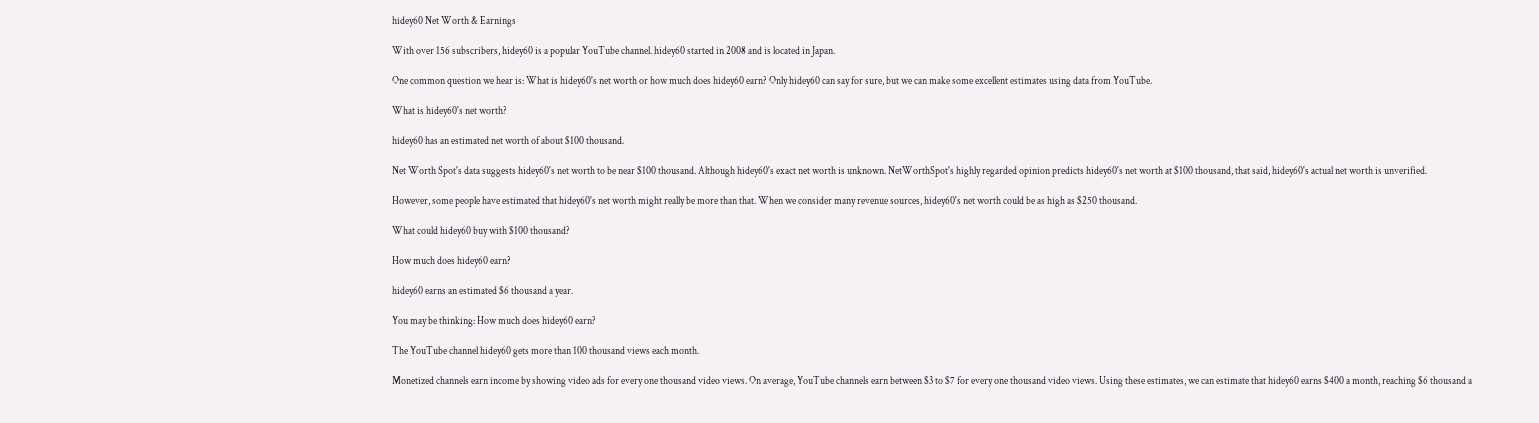hidey60 Net Worth & Earnings

With over 156 subscribers, hidey60 is a popular YouTube channel. hidey60 started in 2008 and is located in Japan.

One common question we hear is: What is hidey60's net worth or how much does hidey60 earn? Only hidey60 can say for sure, but we can make some excellent estimates using data from YouTube.

What is hidey60's net worth?

hidey60 has an estimated net worth of about $100 thousand.

Net Worth Spot's data suggests hidey60's net worth to be near $100 thousand. Although hidey60's exact net worth is unknown. NetWorthSpot's highly regarded opinion predicts hidey60's net worth at $100 thousand, that said, hidey60's actual net worth is unverified.

However, some people have estimated that hidey60's net worth might really be more than that. When we consider many revenue sources, hidey60's net worth could be as high as $250 thousand.

What could hidey60 buy with $100 thousand?

How much does hidey60 earn?

hidey60 earns an estimated $6 thousand a year.

You may be thinking: How much does hidey60 earn?

The YouTube channel hidey60 gets more than 100 thousand views each month.

Monetized channels earn income by showing video ads for every one thousand video views. On average, YouTube channels earn between $3 to $7 for every one thousand video views. Using these estimates, we can estimate that hidey60 earns $400 a month, reaching $6 thousand a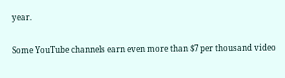year.

Some YouTube channels earn even more than $7 per thousand video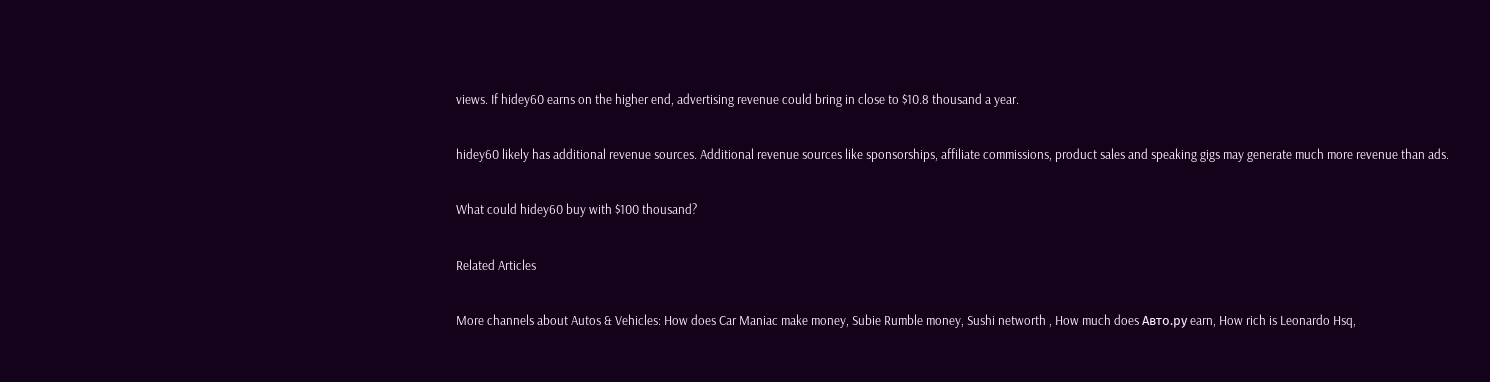views. If hidey60 earns on the higher end, advertising revenue could bring in close to $10.8 thousand a year.

hidey60 likely has additional revenue sources. Additional revenue sources like sponsorships, affiliate commissions, product sales and speaking gigs may generate much more revenue than ads.

What could hidey60 buy with $100 thousand?

Related Articles

More channels about Autos & Vehicles: How does Car Maniac make money, Subie Rumble money, Sushi networth , How much does Авто.ру earn, How rich is Leonardo Hsq,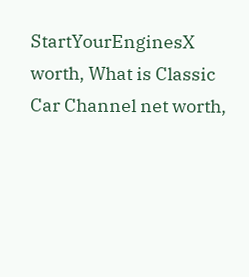StartYourEnginesX worth, What is Classic Car Channel net worth,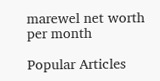marewel net worth per month

Popular Articles